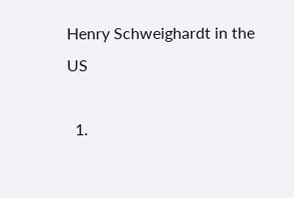Henry Schweighardt in the US

  1.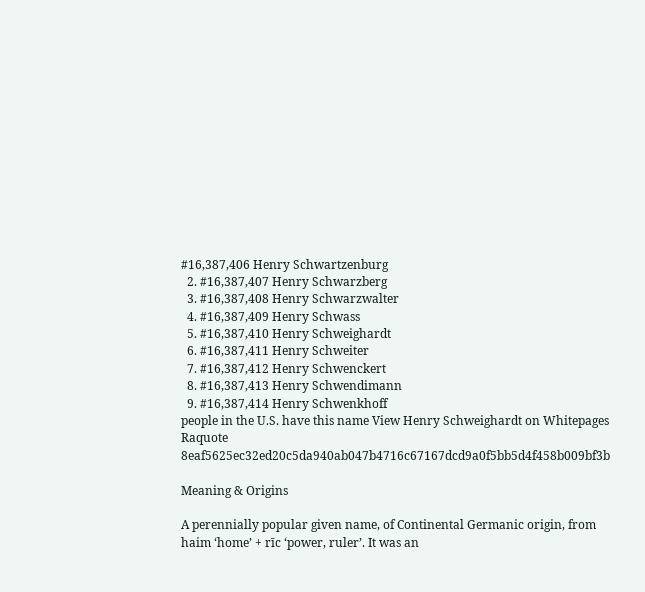#16,387,406 Henry Schwartzenburg
  2. #16,387,407 Henry Schwarzberg
  3. #16,387,408 Henry Schwarzwalter
  4. #16,387,409 Henry Schwass
  5. #16,387,410 Henry Schweighardt
  6. #16,387,411 Henry Schweiter
  7. #16,387,412 Henry Schwenckert
  8. #16,387,413 Henry Schwendimann
  9. #16,387,414 Henry Schwenkhoff
people in the U.S. have this name View Henry Schweighardt on Whitepages Raquote 8eaf5625ec32ed20c5da940ab047b4716c67167dcd9a0f5bb5d4f458b009bf3b

Meaning & Origins

A perennially popular given name, of Continental Germanic origin, from haim ‘home’ + rīc ‘power, ruler’. It was an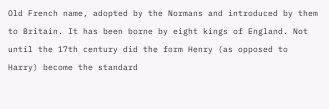Old French name, adopted by the Normans and introduced by them to Britain. It has been borne by eight kings of England. Not until the 17th century did the form Henry (as opposed to Harry) become the standard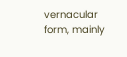vernacular form, mainly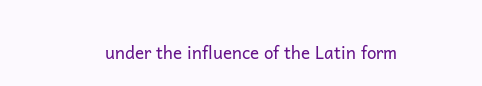under the influence of the Latin form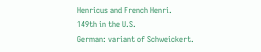Henricus and French Henri.
149th in the U.S.
German: variant of Schweickert.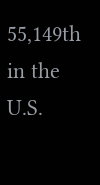55,149th in the U.S.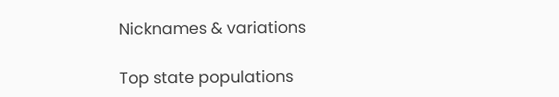Nicknames & variations

Top state populations